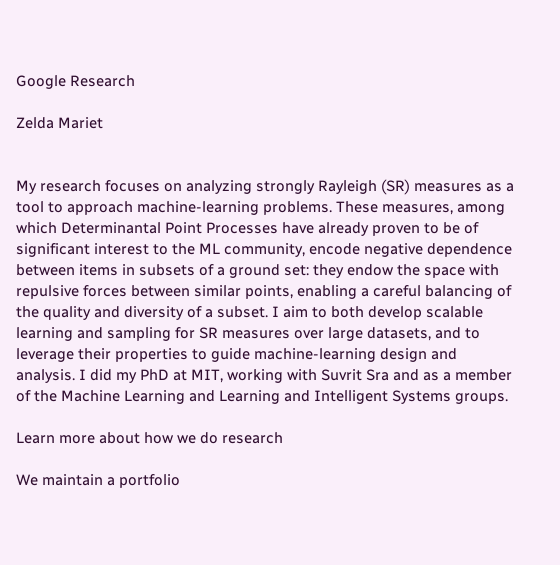Google Research

Zelda Mariet


My research focuses on analyzing strongly Rayleigh (SR) measures as a tool to approach machine-learning problems. These measures, among which Determinantal Point Processes have already proven to be of significant interest to the ML community, encode negative dependence between items in subsets of a ground set: they endow the space with repulsive forces between similar points, enabling a careful balancing of the quality and diversity of a subset. I aim to both develop scalable learning and sampling for SR measures over large datasets, and to leverage their properties to guide machine-learning design and analysis. I did my PhD at MIT, working with Suvrit Sra and as a member of the Machine Learning and Learning and Intelligent Systems groups.

Learn more about how we do research

We maintain a portfolio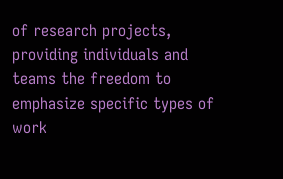of research projects, providing individuals and teams the freedom to emphasize specific types of work